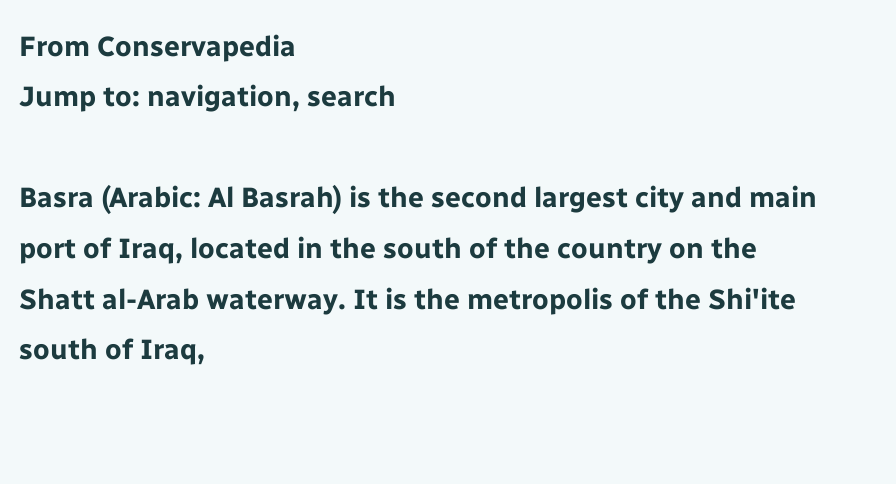From Conservapedia
Jump to: navigation, search

Basra (Arabic: Al Basrah) is the second largest city and main port of Iraq, located in the south of the country on the Shatt al-Arab waterway. It is the metropolis of the Shi'ite south of Iraq,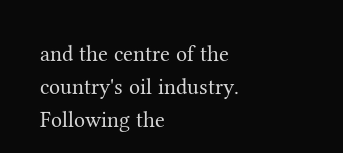and the centre of the country's oil industry. Following the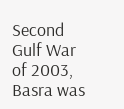Second Gulf War of 2003, Basra was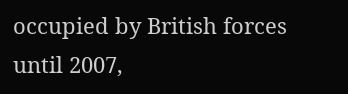occupied by British forces until 2007,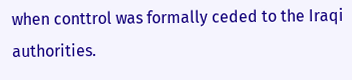when conttrol was formally ceded to the Iraqi authorities.